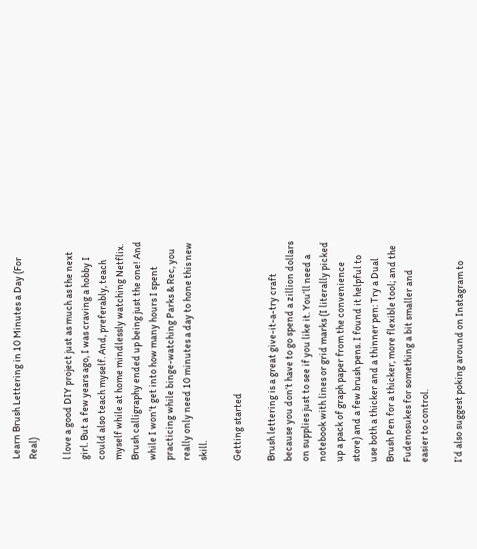Learn Brush Lettering in 10 Minutes a Day (For Real)

l love a good DIY project just as much as the next girl. But a few years ago, I was craving a hobby I could also teach myself. And, preferably, teach myself while at home mindlessly watching Netflix. Brush calligraphy ended up being just the one! And while I won’t get into how many hours I spent practicing while binge-watching Parks & Rec, you really only need 10 minutes a day to hone this new skill.

Getting started

Brush lettering is a great give-it-a-try craft because you don’t have to go spend a zillion dollars on supplies just to see if you like it. You’ll need a notebook with lines or grid marks (I literally picked up a pack of graph paper from the convenience store) and a few brush pens. I found it helpful to use both a thicker and a thinner pen: Try a Dual Brush Pen for a thicker, more flexible tool; and the Fudenosukes for something a bit smaller and easier to control.

I’d also suggest poking around on Instagram to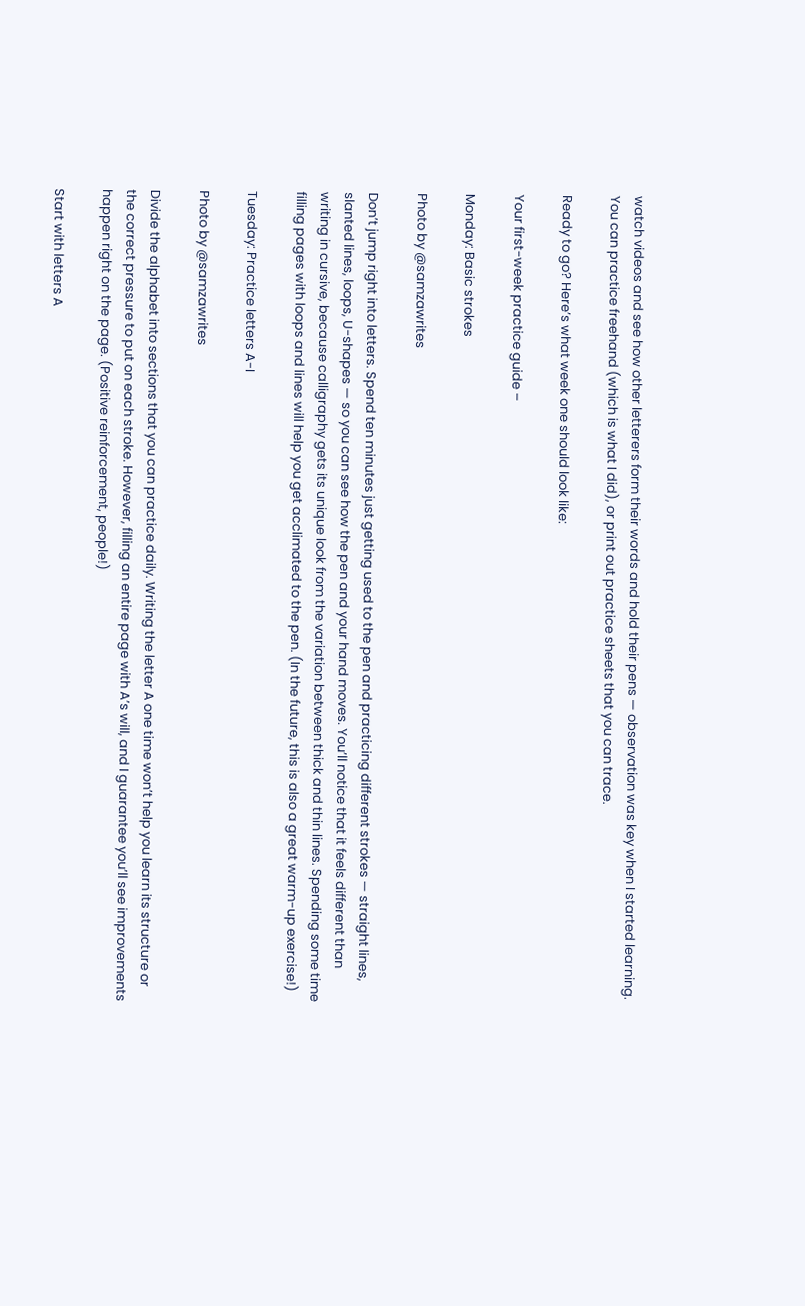watch videos and see how other letterers form their words and hold their pens — observation was key when I started learning. You can practice freehand (which is what I did), or print out practice sheets that you can trace.

Ready to go? Here’s what week one should look like:

Your first-week practice guide –

Monday: Basic strokes

Photo by @samzawrites

Don’t jump right into letters. Spend ten minutes just getting used to the pen and practicing different strokes — straight lines, slanted lines, loops, U-shapes — so you can see how the pen and your hand moves. You’ll notice that it feels different than writing in cursive, because calligraphy gets its unique look from the variation between thick and thin lines. Spending some time filling pages with loops and lines will help you get acclimated to the pen. (In the future, this is also a great warm-up exercise!)

Tuesday: Practice letters A-I

Photo by @samzawrites

Divide the alphabet into sections that you can practice daily. Writing the letter A one time won’t help you learn its structure or the correct pressure to put on each stroke. However, filling an entire page with A’s will, and I guarantee you’ll see improvements happen right on the page. (Positive reinforcement, people!)

Start with letters A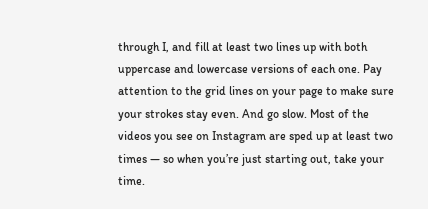through I, and fill at least two lines up with both uppercase and lowercase versions of each one. Pay attention to the grid lines on your page to make sure your strokes stay even. And go slow. Most of the videos you see on Instagram are sped up at least two times — so when you’re just starting out, take your time.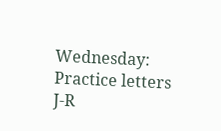Wednesday: Practice letters J-R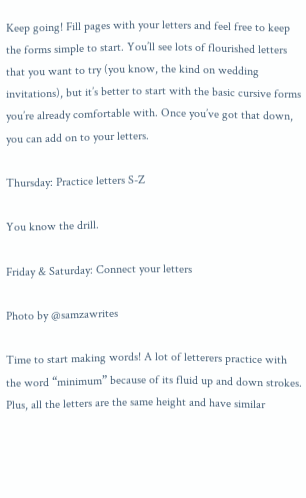Keep going! Fill pages with your letters and feel free to keep the forms simple to start. You’ll see lots of flourished letters that you want to try (you know, the kind on wedding invitations), but it’s better to start with the basic cursive forms you’re already comfortable with. Once you’ve got that down, you can add on to your letters.

Thursday: Practice letters S-Z

You know the drill.

Friday & Saturday: Connect your letters

Photo by @samzawrites

Time to start making words! A lot of letterers practice with the word “minimum” because of its fluid up and down strokes. Plus, all the letters are the same height and have similar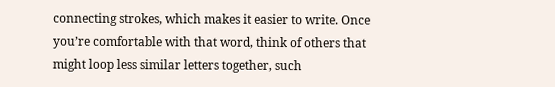connecting strokes, which makes it easier to write. Once you’re comfortable with that word, think of others that might loop less similar letters together, such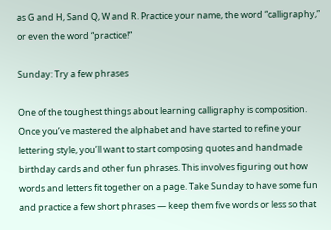as G and H, Sand Q, W and R. Practice your name, the word “calligraphy,” or even the word “practice!”

Sunday: Try a few phrases

One of the toughest things about learning calligraphy is composition. Once you’ve mastered the alphabet and have started to refine your lettering style, you’ll want to start composing quotes and handmade birthday cards and other fun phrases. This involves figuring out how words and letters fit together on a page. Take Sunday to have some fun and practice a few short phrases — keep them five words or less so that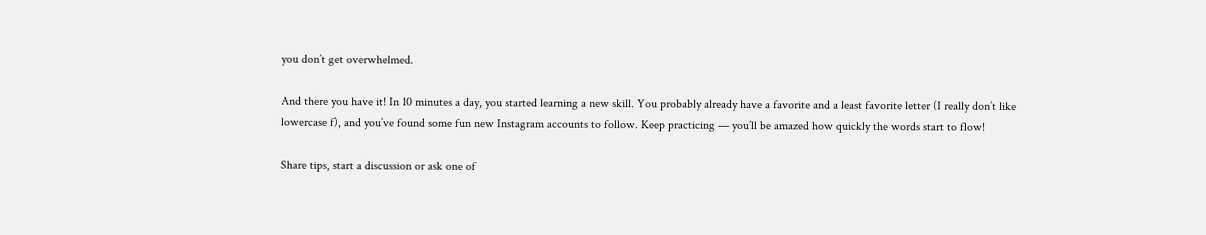you don’t get overwhelmed.

And there you have it! In 10 minutes a day, you started learning a new skill. You probably already have a favorite and a least favorite letter (I really don’t like lowercase f), and you’ve found some fun new Instagram accounts to follow. Keep practicing — you’ll be amazed how quickly the words start to flow!

Share tips, start a discussion or ask one of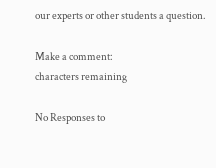our experts or other students a question.

Make a comment:
characters remaining

No Responses to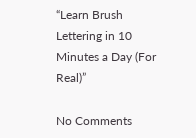“Learn Brush Lettering in 10 Minutes a Day (For Real)”

No Comments